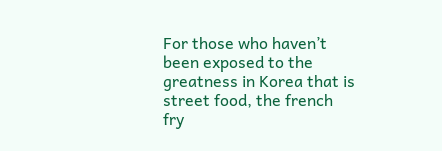For those who haven’t been exposed to the greatness in Korea that is street food, the french fry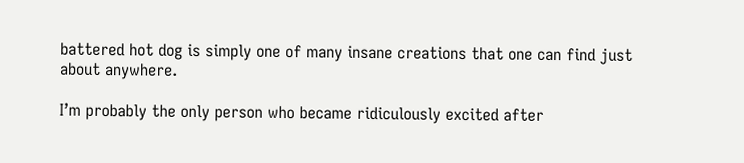battered hot dog is simply one of many insane creations that one can find just about anywhere.

I’m probably the only person who became ridiculously excited after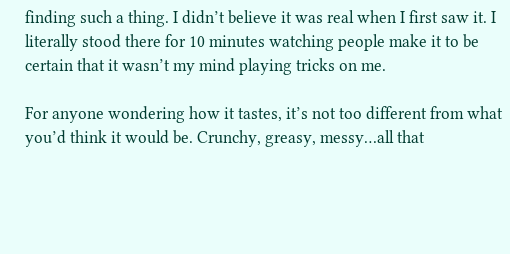finding such a thing. I didn’t believe it was real when I first saw it. I literally stood there for 10 minutes watching people make it to be certain that it wasn’t my mind playing tricks on me.

For anyone wondering how it tastes, it’s not too different from what you’d think it would be. Crunchy, greasy, messy…all that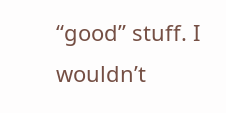“good” stuff. I wouldn’t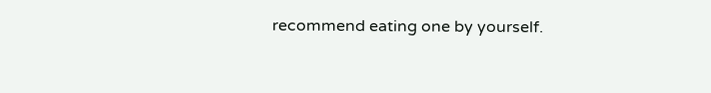recommend eating one by yourself.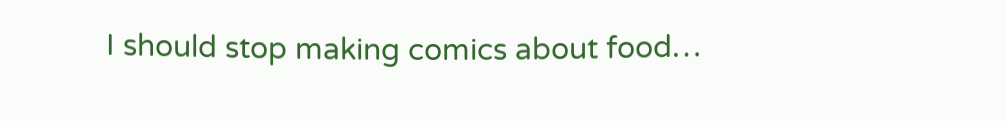I should stop making comics about food…